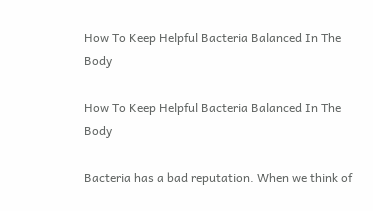How To Keep Helpful Bacteria Balanced In The Body

How To Keep Helpful Bacteria Balanced In The Body

Bacteria has a bad reputation. When we think of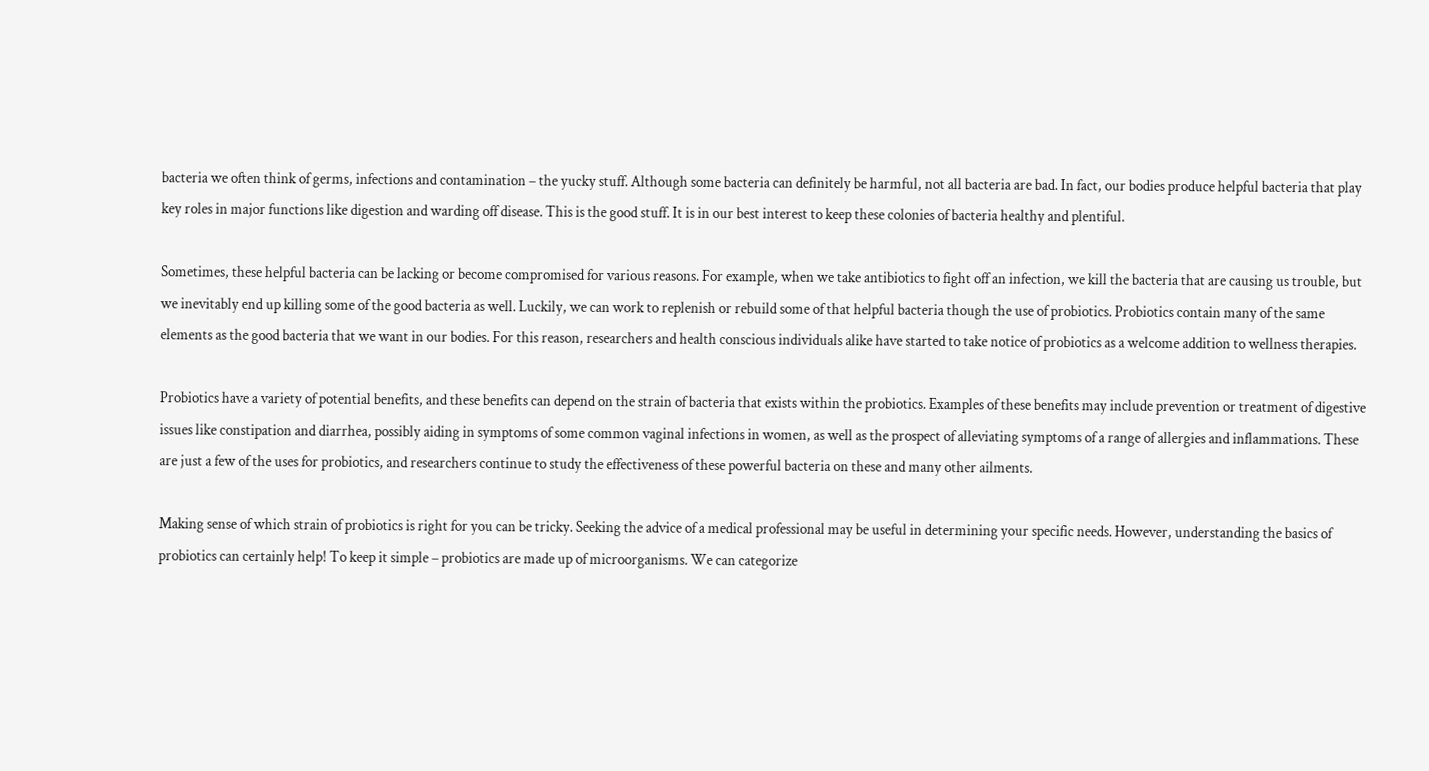bacteria we often think of germs, infections and contamination – the yucky stuff. Although some bacteria can definitely be harmful, not all bacteria are bad. In fact, our bodies produce helpful bacteria that play key roles in major functions like digestion and warding off disease. This is the good stuff. It is in our best interest to keep these colonies of bacteria healthy and plentiful.

Sometimes, these helpful bacteria can be lacking or become compromised for various reasons. For example, when we take antibiotics to fight off an infection, we kill the bacteria that are causing us trouble, but we inevitably end up killing some of the good bacteria as well. Luckily, we can work to replenish or rebuild some of that helpful bacteria though the use of probiotics. Probiotics contain many of the same elements as the good bacteria that we want in our bodies. For this reason, researchers and health conscious individuals alike have started to take notice of probiotics as a welcome addition to wellness therapies.

Probiotics have a variety of potential benefits, and these benefits can depend on the strain of bacteria that exists within the probiotics. Examples of these benefits may include prevention or treatment of digestive issues like constipation and diarrhea, possibly aiding in symptoms of some common vaginal infections in women, as well as the prospect of alleviating symptoms of a range of allergies and inflammations. These are just a few of the uses for probiotics, and researchers continue to study the effectiveness of these powerful bacteria on these and many other ailments.

Making sense of which strain of probiotics is right for you can be tricky. Seeking the advice of a medical professional may be useful in determining your specific needs. However, understanding the basics of probiotics can certainly help! To keep it simple – probiotics are made up of microorganisms. We can categorize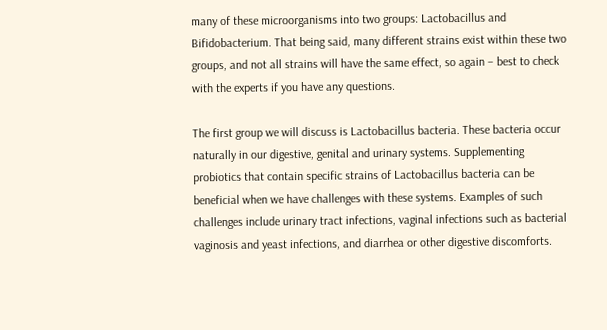many of these microorganisms into two groups: Lactobacillus and Bifidobacterium. That being said, many different strains exist within these two groups, and not all strains will have the same effect, so again – best to check with the experts if you have any questions.

The first group we will discuss is Lactobacillus bacteria. These bacteria occur naturally in our digestive, genital and urinary systems. Supplementing probiotics that contain specific strains of Lactobacillus bacteria can be beneficial when we have challenges with these systems. Examples of such challenges include urinary tract infections, vaginal infections such as bacterial vaginosis and yeast infections, and diarrhea or other digestive discomforts.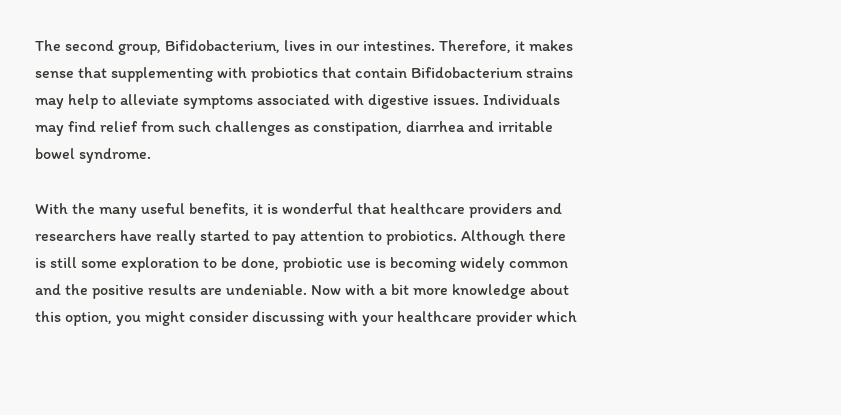The second group, Bifidobacterium, lives in our intestines. Therefore, it makes sense that supplementing with probiotics that contain Bifidobacterium strains may help to alleviate symptoms associated with digestive issues. Individuals may find relief from such challenges as constipation, diarrhea and irritable bowel syndrome.

With the many useful benefits, it is wonderful that healthcare providers and researchers have really started to pay attention to probiotics. Although there is still some exploration to be done, probiotic use is becoming widely common and the positive results are undeniable. Now with a bit more knowledge about this option, you might consider discussing with your healthcare provider which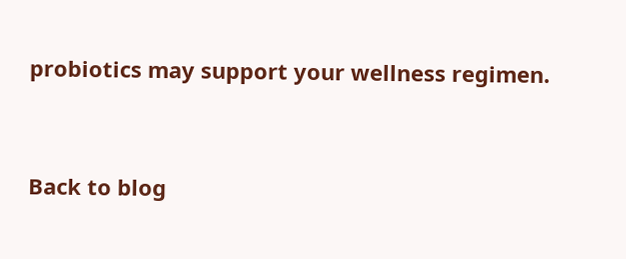probiotics may support your wellness regimen.


Back to blog